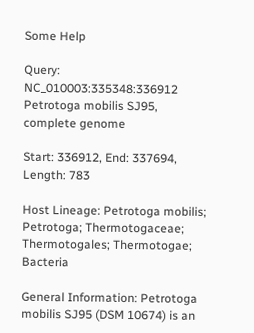Some Help

Query: NC_010003:335348:336912 Petrotoga mobilis SJ95, complete genome

Start: 336912, End: 337694, Length: 783

Host Lineage: Petrotoga mobilis; Petrotoga; Thermotogaceae; Thermotogales; Thermotogae; Bacteria

General Information: Petrotoga mobilis SJ95 (DSM 10674) is an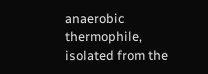anaerobic thermophile, isolated from the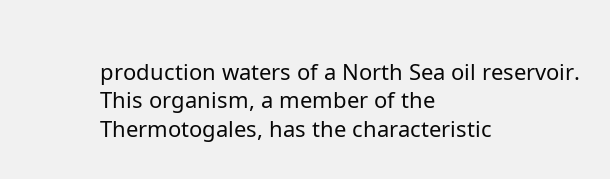production waters of a North Sea oil reservoir. This organism, a member of the Thermotogales, has the characteristic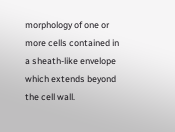morphology of one or more cells contained in a sheath-like envelope which extends beyond the cell wall.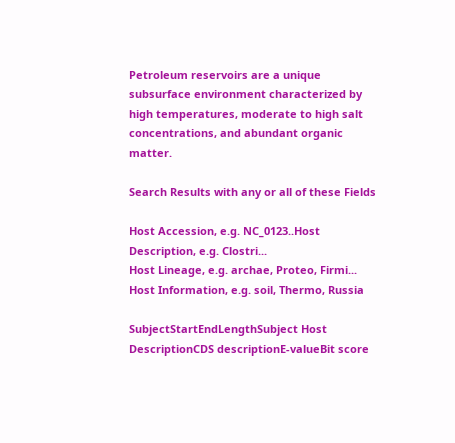Petroleum reservoirs are a unique subsurface environment characterized by high temperatures, moderate to high salt concentrations, and abundant organic matter.

Search Results with any or all of these Fields

Host Accession, e.g. NC_0123..Host Description, e.g. Clostri...
Host Lineage, e.g. archae, Proteo, Firmi...
Host Information, e.g. soil, Thermo, Russia

SubjectStartEndLengthSubject Host DescriptionCDS descriptionE-valueBit score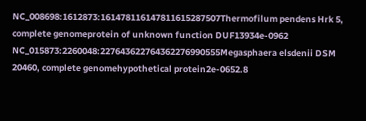NC_008698:1612873:161478116147811615287507Thermofilum pendens Hrk 5, complete genomeprotein of unknown function DUF13934e-0962
NC_015873:2260048:227643622764362276990555Megasphaera elsdenii DSM 20460, complete genomehypothetical protein2e-0652.8